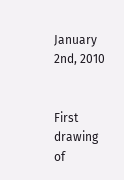January 2nd, 2010


First drawing of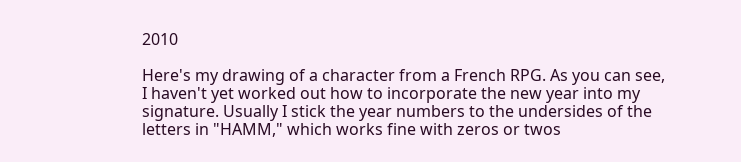2010

Here's my drawing of a character from a French RPG. As you can see, I haven't yet worked out how to incorporate the new year into my signature. Usually I stick the year numbers to the undersides of the letters in "HAMM," which works fine with zeros or twos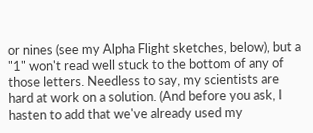or nines (see my Alpha Flight sketches, below), but a "1" won't read well stuck to the bottom of any of those letters. Needless to say, my scientists are hard at work on a solution. (And before you ask, I hasten to add that we've already used my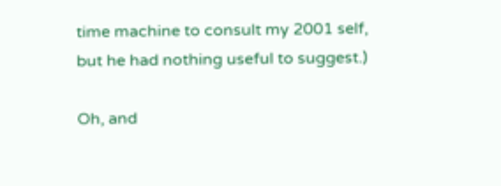time machine to consult my 2001 self, but he had nothing useful to suggest.)

Oh, and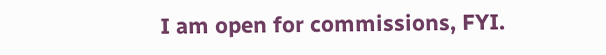I am open for commissions, FYI.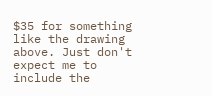$35 for something like the drawing above. Just don't expect me to include the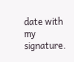date with my signature.